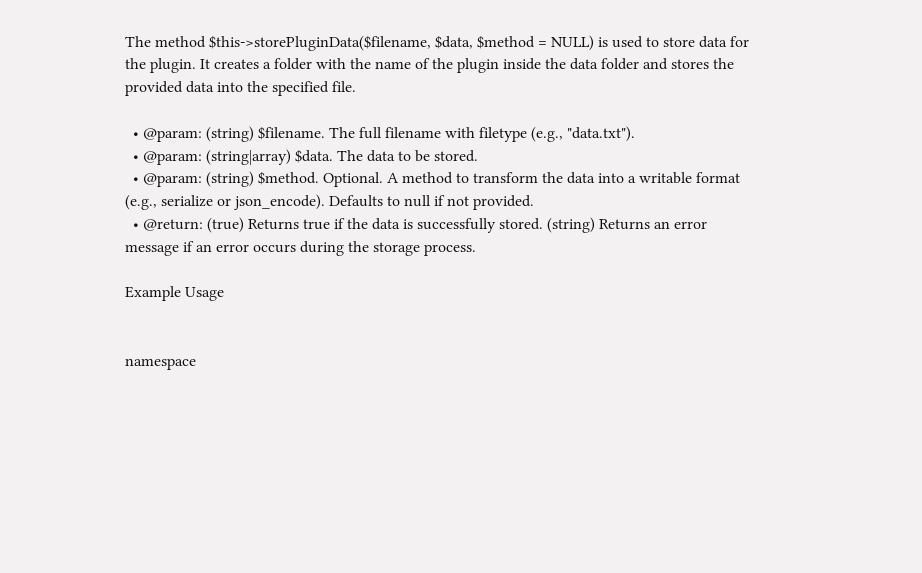The method $this->storePluginData($filename, $data, $method = NULL) is used to store data for the plugin. It creates a folder with the name of the plugin inside the data folder and stores the provided data into the specified file.

  • @param: (string) $filename. The full filename with filetype (e.g., "data.txt").
  • @param: (string|array) $data. The data to be stored.
  • @param: (string) $method. Optional. A method to transform the data into a writable format (e.g., serialize or json_encode). Defaults to null if not provided.
  • @return: (true) Returns true if the data is successfully stored. (string) Returns an error message if an error occurs during the storage process.

Example Usage


namespace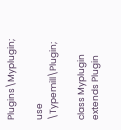Plugins\Myplugin;

use \Typemill\Plugin;

class Myplugin extends Plugin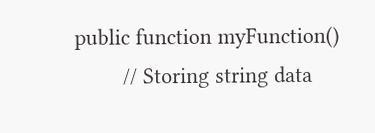public function myFunction()
        // Storing string data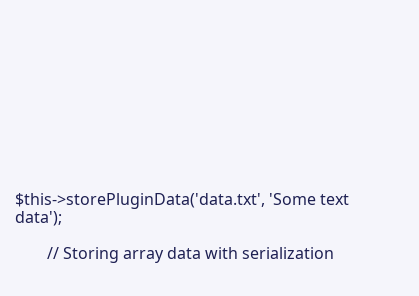$this->storePluginData('data.txt', 'Some text data');

        // Storing array data with serialization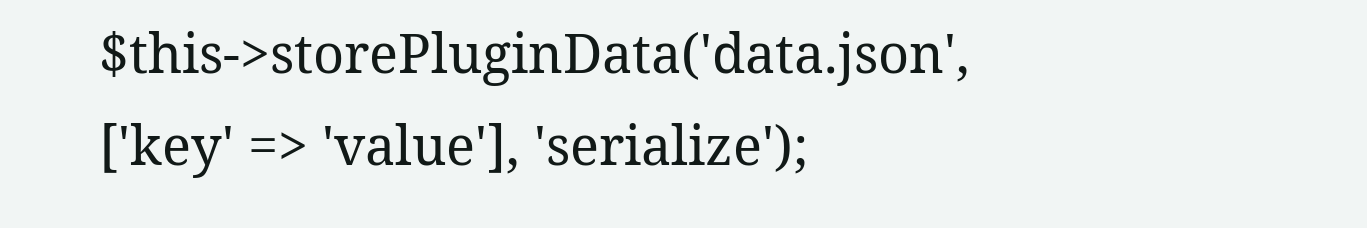$this->storePluginData('data.json', ['key' => 'value'], 'serialize');